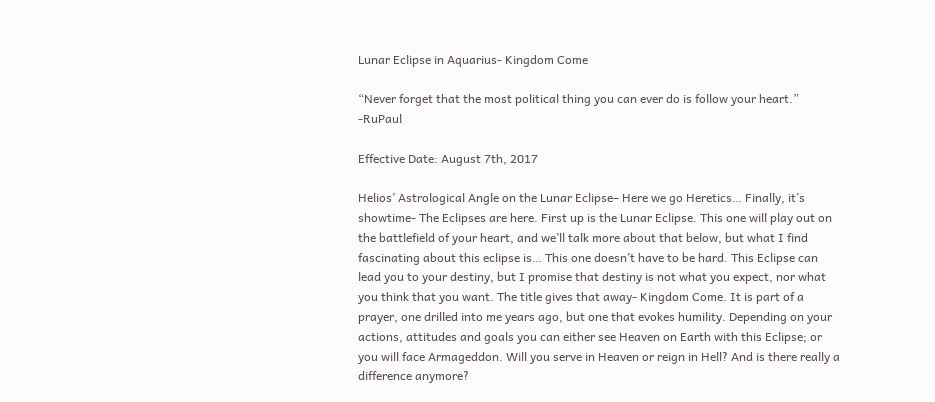Lunar Eclipse in Aquarius- Kingdom Come

“Never forget that the most political thing you can ever do is follow your heart.” -RuPaul

Effective Date: August 7th, 2017

Helios’ Astrological Angle on the Lunar Eclipse– Here we go Heretics… Finally, it’s showtime- The Eclipses are here. First up is the Lunar Eclipse. This one will play out on the battlefield of your heart, and we’ll talk more about that below, but what I find fascinating about this eclipse is… This one doesn’t have to be hard. This Eclipse can lead you to your destiny, but I promise that destiny is not what you expect, nor what you think that you want. The title gives that away- Kingdom Come. It is part of a prayer, one drilled into me years ago, but one that evokes humility. Depending on your actions, attitudes and goals you can either see Heaven on Earth with this Eclipse; or you will face Armageddon. Will you serve in Heaven or reign in Hell? And is there really a difference anymore?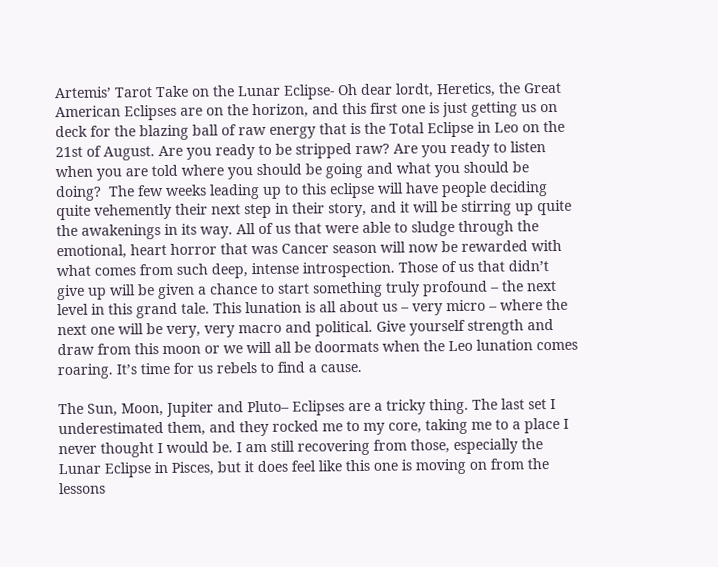Artemis’ Tarot Take on the Lunar Eclipse- Oh dear lordt, Heretics, the Great American Eclipses are on the horizon, and this first one is just getting us on deck for the blazing ball of raw energy that is the Total Eclipse in Leo on the 21st of August. Are you ready to be stripped raw? Are you ready to listen when you are told where you should be going and what you should be doing?  The few weeks leading up to this eclipse will have people deciding quite vehemently their next step in their story, and it will be stirring up quite the awakenings in its way. All of us that were able to sludge through the emotional, heart horror that was Cancer season will now be rewarded with what comes from such deep, intense introspection. Those of us that didn’t give up will be given a chance to start something truly profound – the next level in this grand tale. This lunation is all about us – very micro – where the next one will be very, very macro and political. Give yourself strength and draw from this moon or we will all be doormats when the Leo lunation comes roaring. It’s time for us rebels to find a cause.

The Sun, Moon, Jupiter and Pluto– Eclipses are a tricky thing. The last set I underestimated them, and they rocked me to my core, taking me to a place I never thought I would be. I am still recovering from those, especially the Lunar Eclipse in Pisces, but it does feel like this one is moving on from the lessons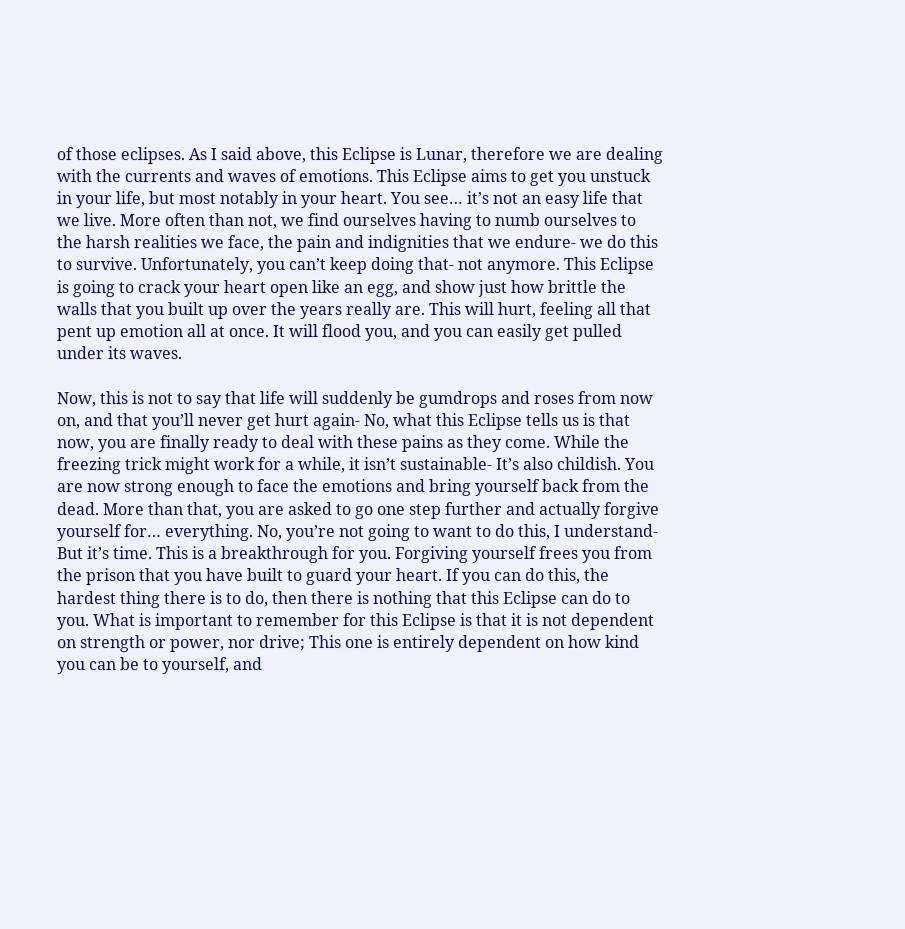of those eclipses. As I said above, this Eclipse is Lunar, therefore we are dealing with the currents and waves of emotions. This Eclipse aims to get you unstuck in your life, but most notably in your heart. You see… it’s not an easy life that we live. More often than not, we find ourselves having to numb ourselves to the harsh realities we face, the pain and indignities that we endure- we do this to survive. Unfortunately, you can’t keep doing that- not anymore. This Eclipse is going to crack your heart open like an egg, and show just how brittle the walls that you built up over the years really are. This will hurt, feeling all that pent up emotion all at once. It will flood you, and you can easily get pulled under its waves.

Now, this is not to say that life will suddenly be gumdrops and roses from now on, and that you’ll never get hurt again- No, what this Eclipse tells us is that now, you are finally ready to deal with these pains as they come. While the freezing trick might work for a while, it isn’t sustainable- It’s also childish. You are now strong enough to face the emotions and bring yourself back from the dead. More than that, you are asked to go one step further and actually forgive yourself for… everything. No, you’re not going to want to do this, I understand- But it’s time. This is a breakthrough for you. Forgiving yourself frees you from the prison that you have built to guard your heart. If you can do this, the hardest thing there is to do, then there is nothing that this Eclipse can do to you. What is important to remember for this Eclipse is that it is not dependent on strength or power, nor drive; This one is entirely dependent on how kind you can be to yourself, and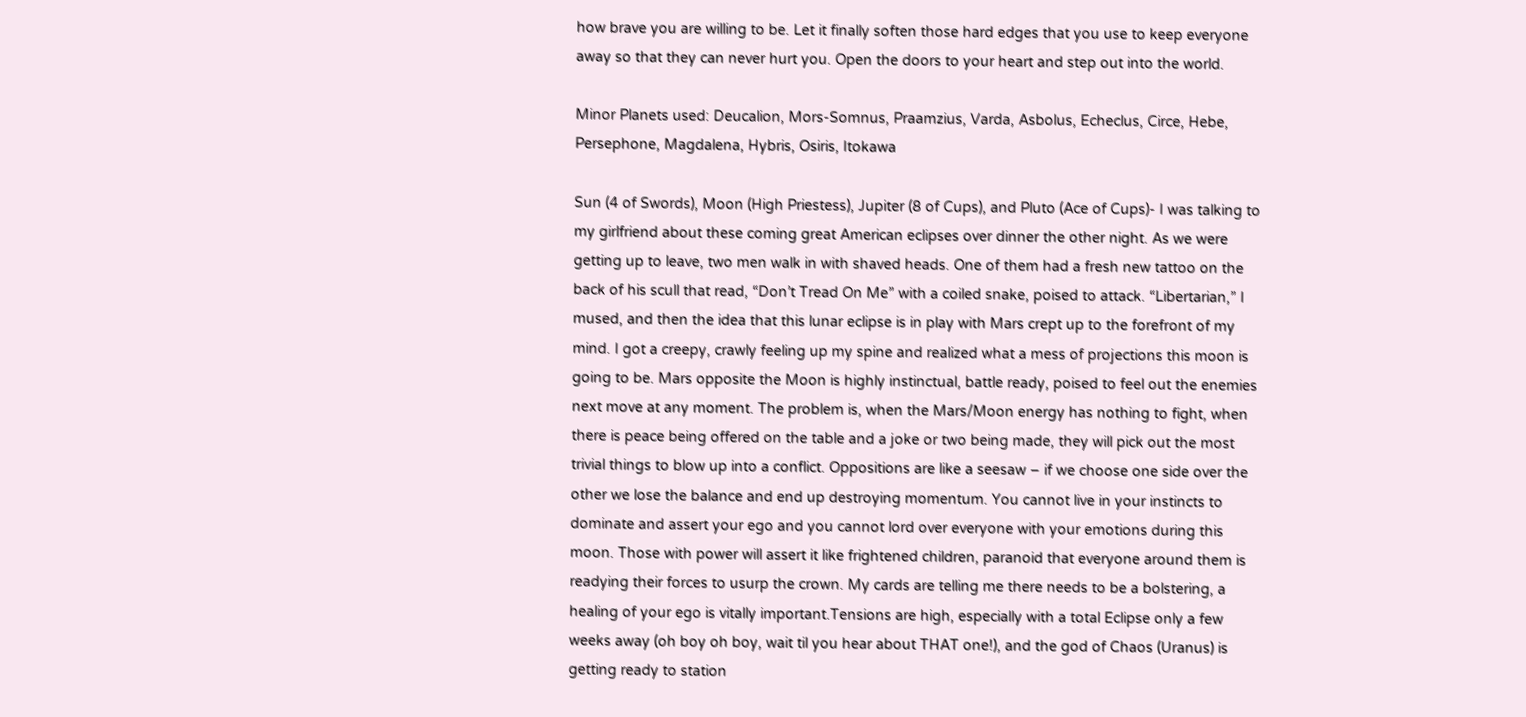how brave you are willing to be. Let it finally soften those hard edges that you use to keep everyone away so that they can never hurt you. Open the doors to your heart and step out into the world.

Minor Planets used: Deucalion, Mors-Somnus, Praamzius, Varda, Asbolus, Echeclus, Circe, Hebe, Persephone, Magdalena, Hybris, Osiris, Itokawa

Sun (4 of Swords), Moon (High Priestess), Jupiter (8 of Cups), and Pluto (Ace of Cups)- I was talking to my girlfriend about these coming great American eclipses over dinner the other night. As we were getting up to leave, two men walk in with shaved heads. One of them had a fresh new tattoo on the back of his scull that read, “Don’t Tread On Me” with a coiled snake, poised to attack. “Libertarian,” I mused, and then the idea that this lunar eclipse is in play with Mars crept up to the forefront of my mind. I got a creepy, crawly feeling up my spine and realized what a mess of projections this moon is going to be. Mars opposite the Moon is highly instinctual, battle ready, poised to feel out the enemies next move at any moment. The problem is, when the Mars/Moon energy has nothing to fight, when there is peace being offered on the table and a joke or two being made, they will pick out the most trivial things to blow up into a conflict. Oppositions are like a seesaw – if we choose one side over the other we lose the balance and end up destroying momentum. You cannot live in your instincts to dominate and assert your ego and you cannot lord over everyone with your emotions during this moon. Those with power will assert it like frightened children, paranoid that everyone around them is readying their forces to usurp the crown. My cards are telling me there needs to be a bolstering, a healing of your ego is vitally important.Tensions are high, especially with a total Eclipse only a few weeks away (oh boy oh boy, wait til you hear about THAT one!), and the god of Chaos (Uranus) is getting ready to station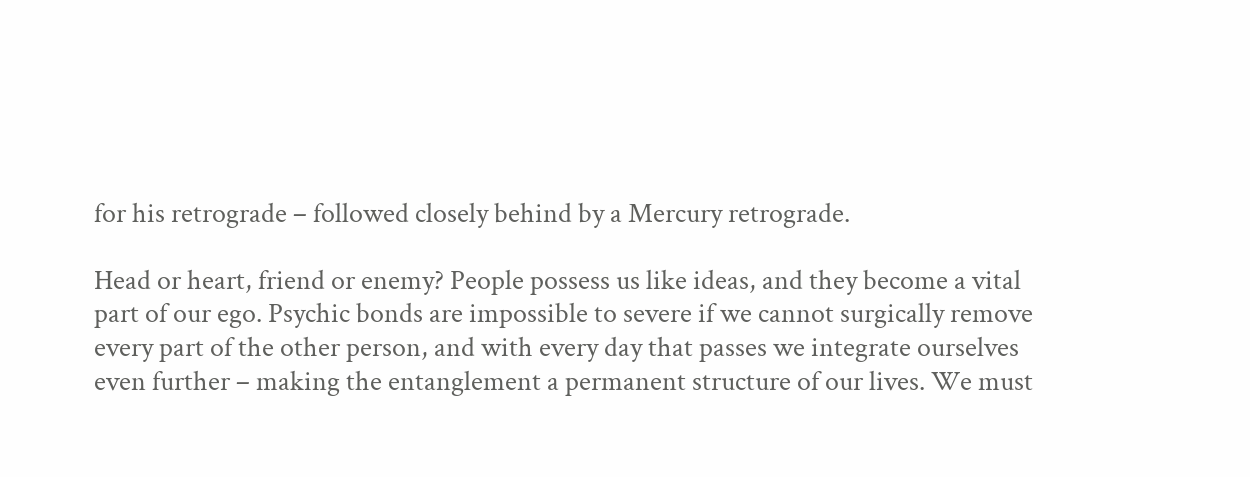for his retrograde – followed closely behind by a Mercury retrograde.

Head or heart, friend or enemy? People possess us like ideas, and they become a vital part of our ego. Psychic bonds are impossible to severe if we cannot surgically remove every part of the other person, and with every day that passes we integrate ourselves even further – making the entanglement a permanent structure of our lives. We must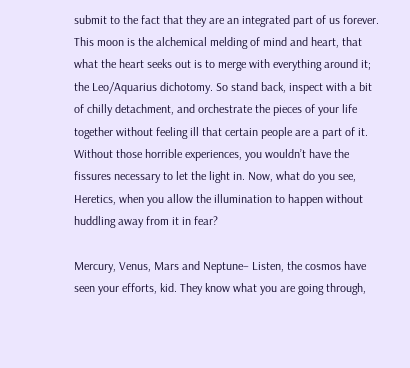submit to the fact that they are an integrated part of us forever. This moon is the alchemical melding of mind and heart, that what the heart seeks out is to merge with everything around it; the Leo/Aquarius dichotomy. So stand back, inspect with a bit of chilly detachment, and orchestrate the pieces of your life together without feeling ill that certain people are a part of it. Without those horrible experiences, you wouldn’t have the fissures necessary to let the light in. Now, what do you see, Heretics, when you allow the illumination to happen without huddling away from it in fear?

Mercury, Venus, Mars and Neptune– Listen, the cosmos have seen your efforts, kid. They know what you are going through,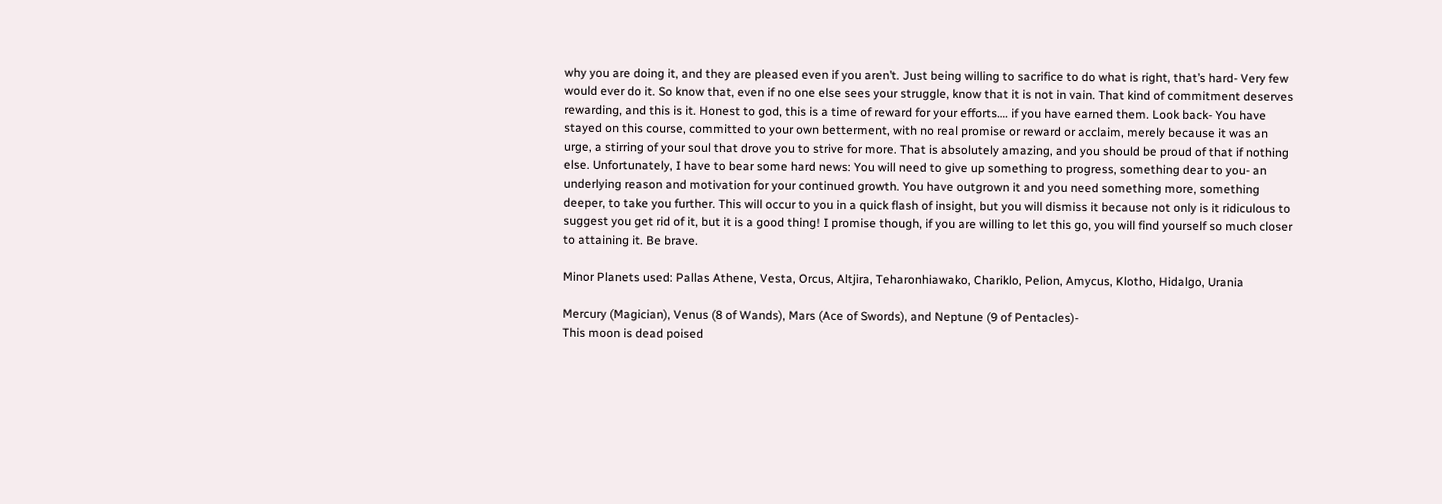why you are doing it, and they are pleased even if you aren’t. Just being willing to sacrifice to do what is right, that’s hard- Very few would ever do it. So know that, even if no one else sees your struggle, know that it is not in vain. That kind of commitment deserves rewarding, and this is it. Honest to god, this is a time of reward for your efforts…. if you have earned them. Look back- You have stayed on this course, committed to your own betterment, with no real promise or reward or acclaim, merely because it was an urge, a stirring of your soul that drove you to strive for more. That is absolutely amazing, and you should be proud of that if nothing else. Unfortunately, I have to bear some hard news: You will need to give up something to progress, something dear to you- an underlying reason and motivation for your continued growth. You have outgrown it and you need something more, something deeper, to take you further. This will occur to you in a quick flash of insight, but you will dismiss it because not only is it ridiculous to suggest you get rid of it, but it is a good thing! I promise though, if you are willing to let this go, you will find yourself so much closer to attaining it. Be brave.

Minor Planets used: Pallas Athene, Vesta, Orcus, Altjira, Teharonhiawako, Chariklo, Pelion, Amycus, Klotho, Hidalgo, Urania

Mercury (Magician), Venus (8 of Wands), Mars (Ace of Swords), and Neptune (9 of Pentacles)-
This moon is dead poised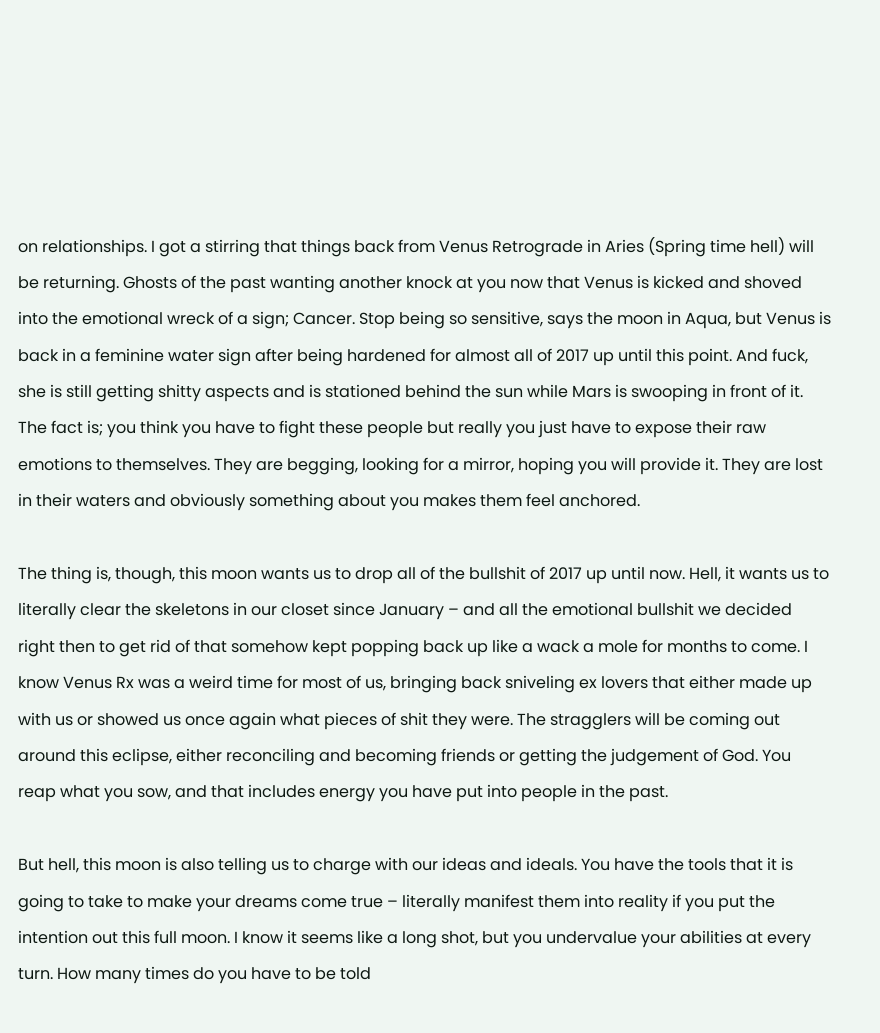on relationships. I got a stirring that things back from Venus Retrograde in Aries (Spring time hell) will be returning. Ghosts of the past wanting another knock at you now that Venus is kicked and shoved into the emotional wreck of a sign; Cancer. Stop being so sensitive, says the moon in Aqua, but Venus is back in a feminine water sign after being hardened for almost all of 2017 up until this point. And fuck, she is still getting shitty aspects and is stationed behind the sun while Mars is swooping in front of it. The fact is; you think you have to fight these people but really you just have to expose their raw emotions to themselves. They are begging, looking for a mirror, hoping you will provide it. They are lost in their waters and obviously something about you makes them feel anchored.

The thing is, though, this moon wants us to drop all of the bullshit of 2017 up until now. Hell, it wants us to literally clear the skeletons in our closet since January – and all the emotional bullshit we decided right then to get rid of that somehow kept popping back up like a wack a mole for months to come. I know Venus Rx was a weird time for most of us, bringing back sniveling ex lovers that either made up with us or showed us once again what pieces of shit they were. The stragglers will be coming out around this eclipse, either reconciling and becoming friends or getting the judgement of God. You reap what you sow, and that includes energy you have put into people in the past.

But hell, this moon is also telling us to charge with our ideas and ideals. You have the tools that it is going to take to make your dreams come true – literally manifest them into reality if you put the intention out this full moon. I know it seems like a long shot, but you undervalue your abilities at every turn. How many times do you have to be told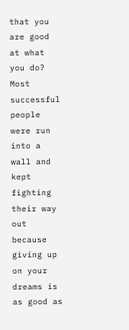that you are good at what you do? Most successful people were run into a wall and kept fighting their way out because giving up on your dreams is as good as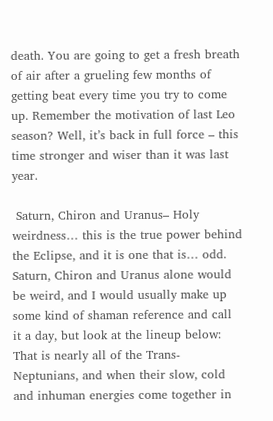death. You are going to get a fresh breath of air after a grueling few months of getting beat every time you try to come up. Remember the motivation of last Leo season? Well, it’s back in full force – this time stronger and wiser than it was last year.

 Saturn, Chiron and Uranus– Holy weirdness… this is the true power behind the Eclipse, and it is one that is… odd. Saturn, Chiron and Uranus alone would be weird, and I would usually make up some kind of shaman reference and call it a day, but look at the lineup below: That is nearly all of the Trans-Neptunians, and when their slow, cold and inhuman energies come together in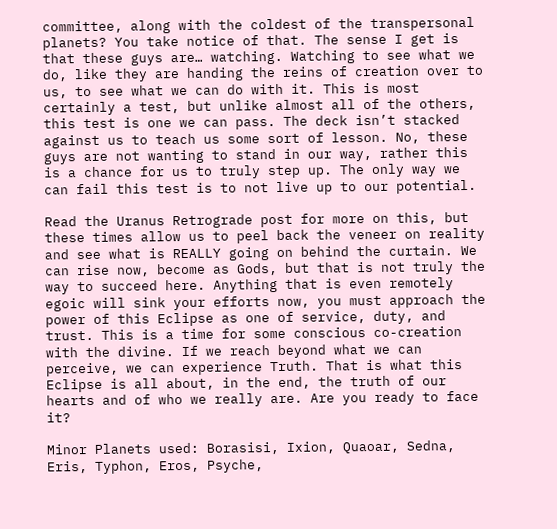committee, along with the coldest of the transpersonal planets? You take notice of that. The sense I get is that these guys are… watching. Watching to see what we do, like they are handing the reins of creation over to us, to see what we can do with it. This is most certainly a test, but unlike almost all of the others, this test is one we can pass. The deck isn’t stacked against us to teach us some sort of lesson. No, these guys are not wanting to stand in our way, rather this is a chance for us to truly step up. The only way we can fail this test is to not live up to our potential.

Read the Uranus Retrograde post for more on this, but these times allow us to peel back the veneer on reality and see what is REALLY going on behind the curtain. We can rise now, become as Gods, but that is not truly the way to succeed here. Anything that is even remotely egoic will sink your efforts now, you must approach the power of this Eclipse as one of service, duty, and trust. This is a time for some conscious co-creation with the divine. If we reach beyond what we can perceive, we can experience Truth. That is what this Eclipse is all about, in the end, the truth of our hearts and of who we really are. Are you ready to face it?

Minor Planets used: Borasisi, Ixion, Quaoar, Sedna, Eris, Typhon, Eros, Psyche,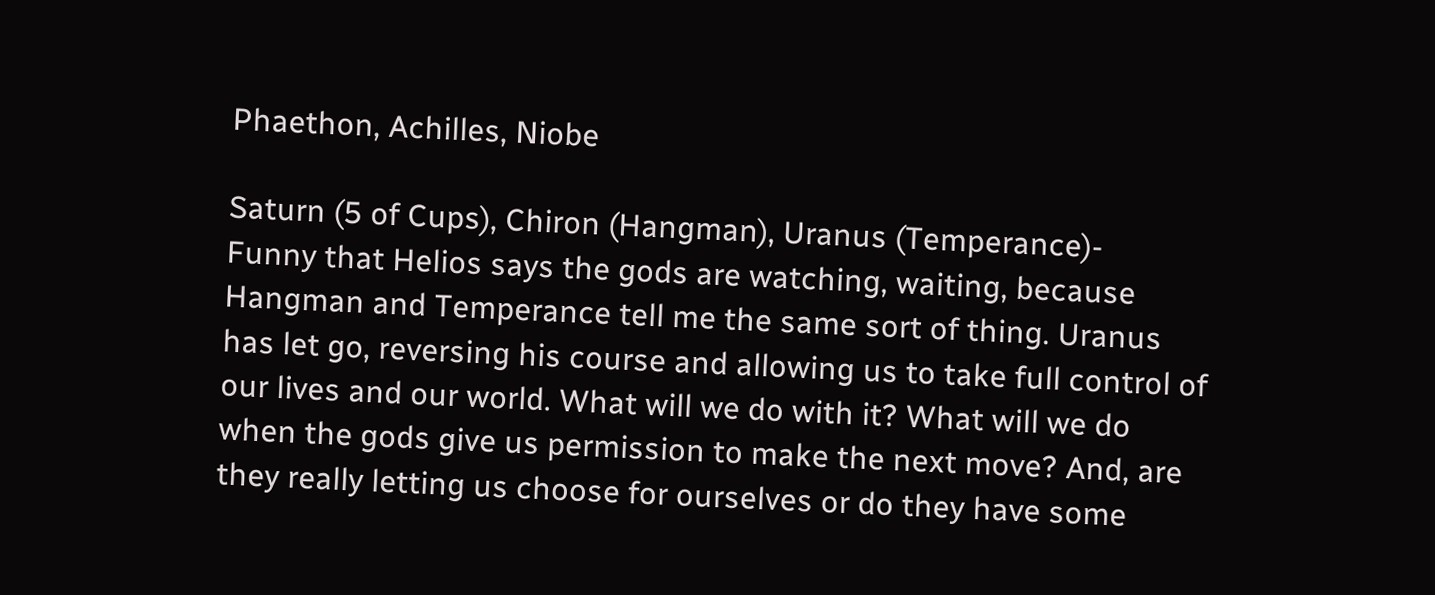Phaethon, Achilles, Niobe

Saturn (5 of Cups), Chiron (Hangman), Uranus (Temperance)-
Funny that Helios says the gods are watching, waiting, because Hangman and Temperance tell me the same sort of thing. Uranus has let go, reversing his course and allowing us to take full control of our lives and our world. What will we do with it? What will we do when the gods give us permission to make the next move? And, are they really letting us choose for ourselves or do they have some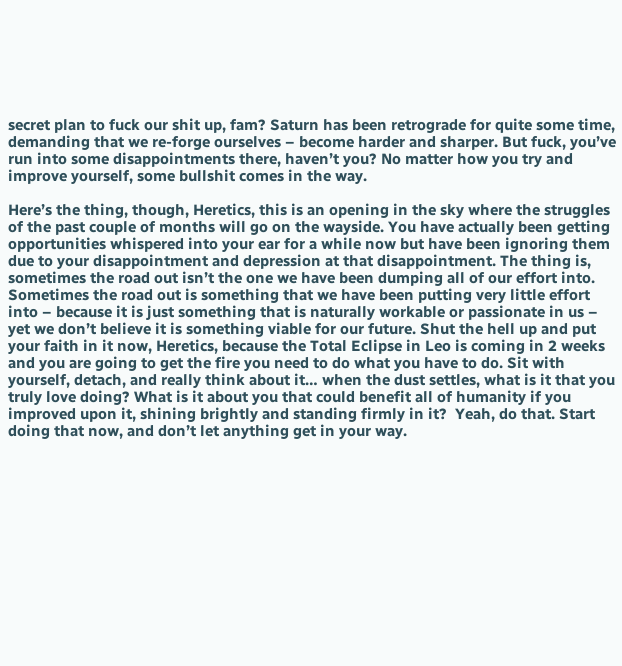secret plan to fuck our shit up, fam? Saturn has been retrograde for quite some time, demanding that we re-forge ourselves – become harder and sharper. But fuck, you’ve run into some disappointments there, haven’t you? No matter how you try and improve yourself, some bullshit comes in the way.

Here’s the thing, though, Heretics, this is an opening in the sky where the struggles of the past couple of months will go on the wayside. You have actually been getting opportunities whispered into your ear for a while now but have been ignoring them due to your disappointment and depression at that disappointment. The thing is, sometimes the road out isn’t the one we have been dumping all of our effort into. Sometimes the road out is something that we have been putting very little effort into – because it is just something that is naturally workable or passionate in us – yet we don’t believe it is something viable for our future. Shut the hell up and put your faith in it now, Heretics, because the Total Eclipse in Leo is coming in 2 weeks and you are going to get the fire you need to do what you have to do. Sit with yourself, detach, and really think about it… when the dust settles, what is it that you truly love doing? What is it about you that could benefit all of humanity if you improved upon it, shining brightly and standing firmly in it?  Yeah, do that. Start doing that now, and don’t let anything get in your way.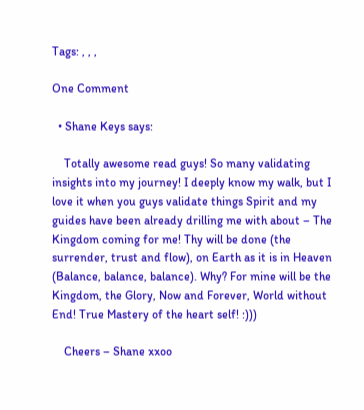Tags: , , ,

One Comment

  • Shane Keys says:

    Totally awesome read guys! So many validating insights into my journey! I deeply know my walk, but I love it when you guys validate things Spirit and my guides have been already drilling me with about – The Kingdom coming for me! Thy will be done (the surrender, trust and flow), on Earth as it is in Heaven (Balance, balance, balance). Why? For mine will be the Kingdom, the Glory, Now and Forever, World without End! True Mastery of the heart self! :)))

    Cheers – Shane xxoo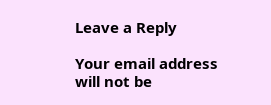Leave a Reply

Your email address will not be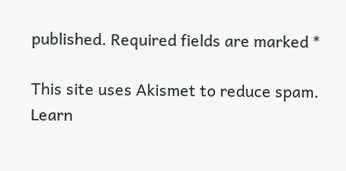published. Required fields are marked *

This site uses Akismet to reduce spam. Learn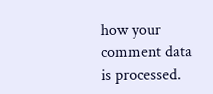how your comment data is processed.